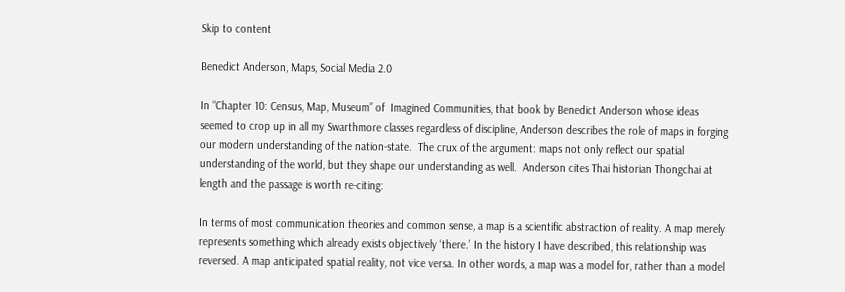Skip to content

Benedict Anderson, Maps, Social Media 2.0

In “Chapter 10: Census, Map, Museum” of  Imagined Communities, that book by Benedict Anderson whose ideas seemed to crop up in all my Swarthmore classes regardless of discipline, Anderson describes the role of maps in forging our modern understanding of the nation-state.  The crux of the argument: maps not only reflect our spatial understanding of the world, but they shape our understanding as well.  Anderson cites Thai historian Thongchai at length and the passage is worth re-citing:

In terms of most communication theories and common sense, a map is a scientific abstraction of reality. A map merely represents something which already exists objectively ‘there.’ In the history I have described, this relationship was reversed. A map anticipated spatial reality, not vice versa. In other words, a map was a model for, rather than a model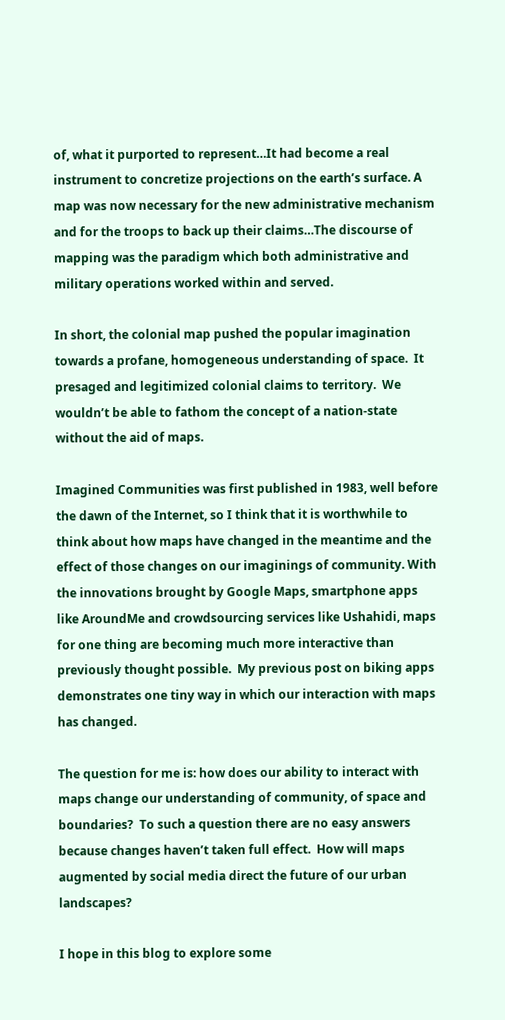of, what it purported to represent…It had become a real instrument to concretize projections on the earth’s surface. A map was now necessary for the new administrative mechanism and for the troops to back up their claims…The discourse of mapping was the paradigm which both administrative and military operations worked within and served.

In short, the colonial map pushed the popular imagination towards a profane, homogeneous understanding of space.  It presaged and legitimized colonial claims to territory.  We wouldn’t be able to fathom the concept of a nation-state without the aid of maps.

Imagined Communities was first published in 1983, well before the dawn of the Internet, so I think that it is worthwhile to think about how maps have changed in the meantime and the effect of those changes on our imaginings of community. With the innovations brought by Google Maps, smartphone apps like AroundMe and crowdsourcing services like Ushahidi, maps for one thing are becoming much more interactive than previously thought possible.  My previous post on biking apps demonstrates one tiny way in which our interaction with maps has changed.

The question for me is: how does our ability to interact with maps change our understanding of community, of space and boundaries?  To such a question there are no easy answers because changes haven’t taken full effect.  How will maps augmented by social media direct the future of our urban landscapes?

I hope in this blog to explore some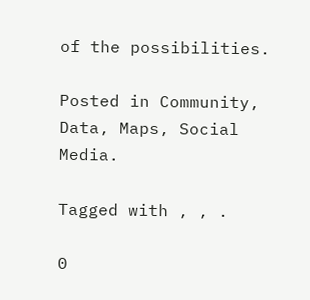of the possibilities.

Posted in Community, Data, Maps, Social Media.

Tagged with , , .

0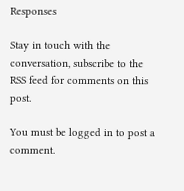Responses

Stay in touch with the conversation, subscribe to the RSS feed for comments on this post.

You must be logged in to post a comment.